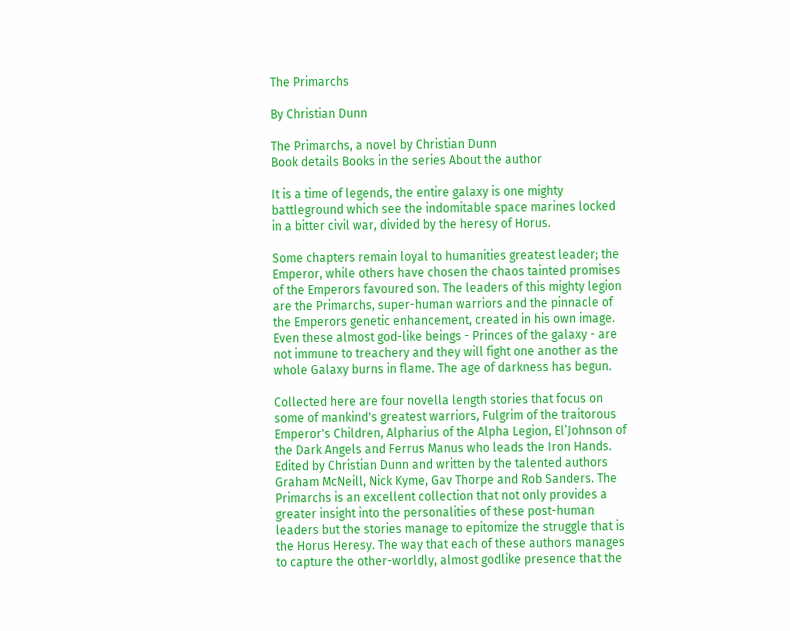The Primarchs

By Christian Dunn

The Primarchs, a novel by Christian Dunn
Book details Books in the series About the author

It is a time of legends, the entire galaxy is one mighty battleground which see the indomitable space marines locked in a bitter civil war, divided by the heresy of Horus.

Some chapters remain loyal to humanities greatest leader; the Emperor, while others have chosen the chaos tainted promises of the Emperors favoured son. The leaders of this mighty legion are the Primarchs, super-human warriors and the pinnacle of the Emperors genetic enhancement, created in his own image. Even these almost god-like beings - Princes of the galaxy - are not immune to treachery and they will fight one another as the whole Galaxy burns in flame. The age of darkness has begun.

Collected here are four novella length stories that focus on some of mankind's greatest warriors, Fulgrim of the traitorous Emperor's Children, Alpharius of the Alpha Legion, El’Johnson of the Dark Angels and Ferrus Manus who leads the Iron Hands. Edited by Christian Dunn and written by the talented authors Graham McNeill, Nick Kyme, Gav Thorpe and Rob Sanders. The Primarchs is an excellent collection that not only provides a greater insight into the personalities of these post-human leaders but the stories manage to epitomize the struggle that is the Horus Heresy. The way that each of these authors manages to capture the other-worldly, almost godlike presence that the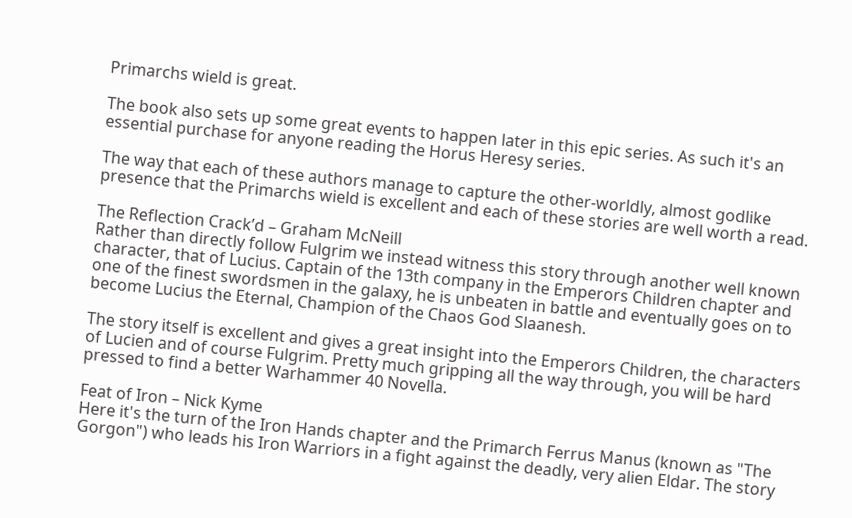Primarchs wield is great.

The book also sets up some great events to happen later in this epic series. As such it's an essential purchase for anyone reading the Horus Heresy series.

The way that each of these authors manage to capture the other-worldly, almost godlike presence that the Primarchs wield is excellent and each of these stories are well worth a read.

The Reflection Crack’d – Graham McNeill
Rather than directly follow Fulgrim we instead witness this story through another well known character, that of Lucius. Captain of the 13th company in the Emperors Children chapter and one of the finest swordsmen in the galaxy, he is unbeaten in battle and eventually goes on to become Lucius the Eternal, Champion of the Chaos God Slaanesh.

The story itself is excellent and gives a great insight into the Emperors Children, the characters of Lucien and of course Fulgrim. Pretty much gripping all the way through, you will be hard pressed to find a better Warhammer 40 Novella.

Feat of Iron – Nick Kyme
Here it's the turn of the Iron Hands chapter and the Primarch Ferrus Manus (known as "The Gorgon") who leads his Iron Warriors in a fight against the deadly, very alien Eldar. The story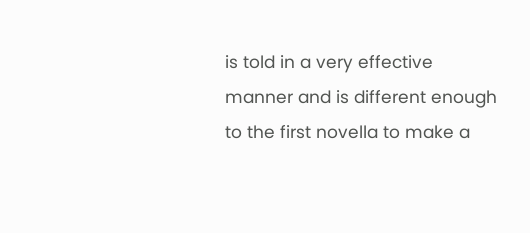is told in a very effective manner and is different enough to the first novella to make a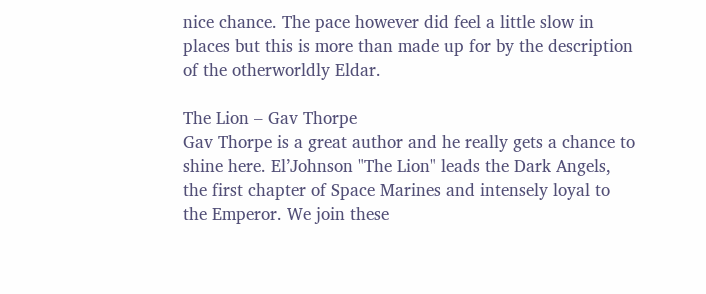nice chance. The pace however did feel a little slow in places but this is more than made up for by the description of the otherworldly Eldar.

The Lion – Gav Thorpe
Gav Thorpe is a great author and he really gets a chance to shine here. El’Johnson "The Lion" leads the Dark Angels, the first chapter of Space Marines and intensely loyal to the Emperor. We join these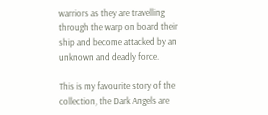warriors as they are travelling through the warp on board their ship and become attacked by an unknown and deadly force.

This is my favourite story of the collection, the Dark Angels are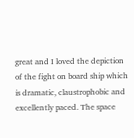great and I loved the depiction of the fight on board ship which is dramatic, claustrophobic and excellently paced. The space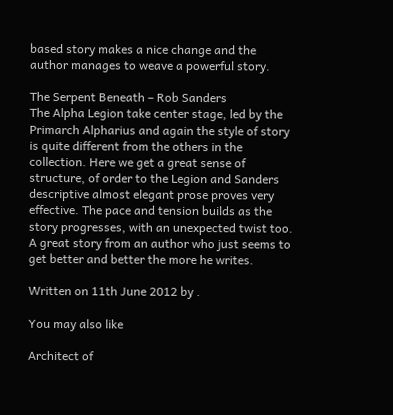based story makes a nice change and the author manages to weave a powerful story.

The Serpent Beneath – Rob Sanders
The Alpha Legion take center stage, led by the Primarch Alpharius and again the style of story is quite different from the others in the collection. Here we get a great sense of structure, of order to the Legion and Sanders descriptive almost elegant prose proves very effective. The pace and tension builds as the story progresses, with an unexpected twist too. A great story from an author who just seems to get better and better the more he writes.

Written on 11th June 2012 by .

You may also like

Architect of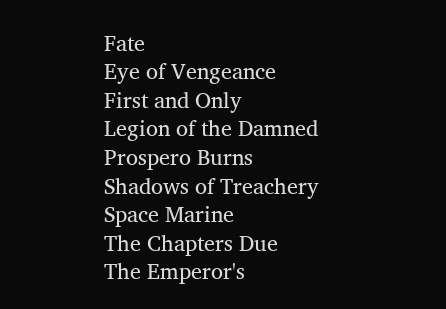Fate
Eye of Vengeance
First and Only
Legion of the Damned
Prospero Burns
Shadows of Treachery
Space Marine
The Chapters Due
The Emperor's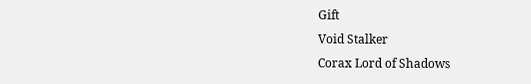Gift
Void Stalker
Corax Lord of Shadows